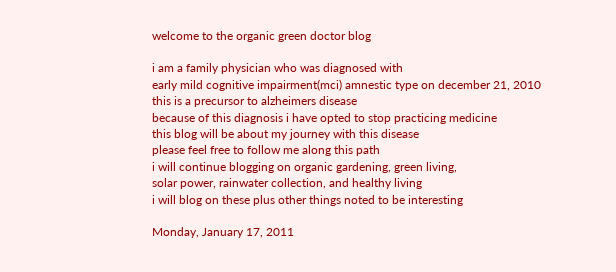welcome to the organic green doctor blog

i am a family physician who was diagnosed with
early mild cognitive impairment(mci) amnestic type on december 21, 2010
this is a precursor to alzheimers disease
because of this diagnosis i have opted to stop practicing medicine
this blog will be about my journey with this disease
please feel free to follow me along this path
i will continue blogging on organic gardening, green living,
solar power, rainwater collection, and healthy living
i will blog on these plus other things noted to be interesting

Monday, January 17, 2011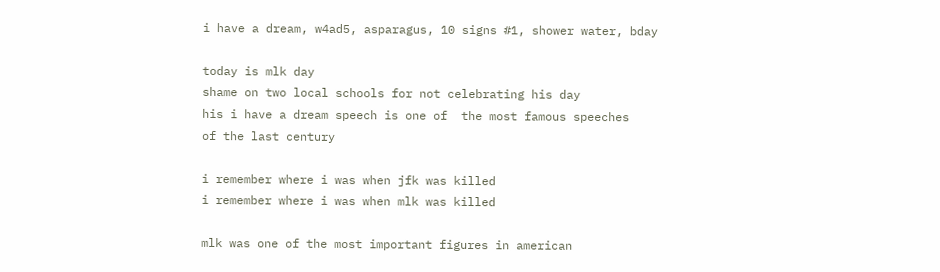i have a dream, w4ad5, asparagus, 10 signs #1, shower water, bday

today is mlk day
shame on two local schools for not celebrating his day
his i have a dream speech is one of  the most famous speeches
of the last century

i remember where i was when jfk was killed
i remember where i was when mlk was killed

mlk was one of the most important figures in american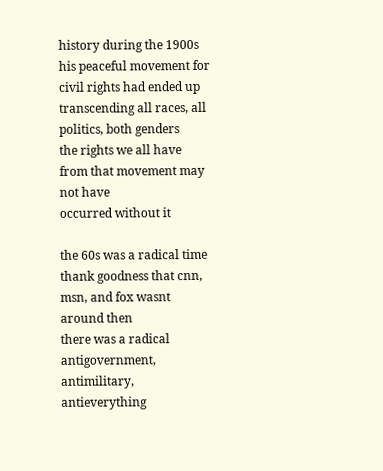history during the 1900s
his peaceful movement for civil rights had ended up
transcending all races, all politics, both genders
the rights we all have from that movement may not have
occurred without it

the 60s was a radical time
thank goodness that cnn, msn, and fox wasnt around then
there was a radical antigovernment, antimilitary, antieverything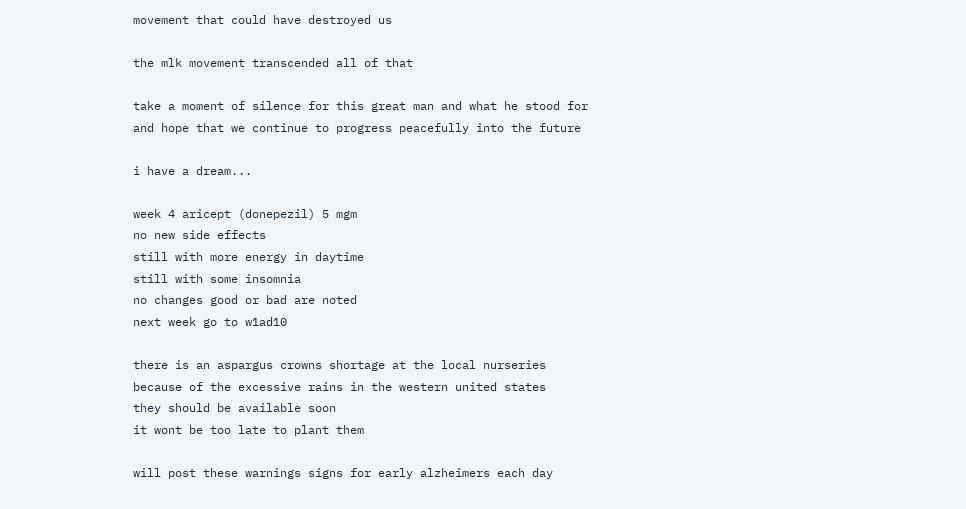movement that could have destroyed us

the mlk movement transcended all of that

take a moment of silence for this great man and what he stood for
and hope that we continue to progress peacefully into the future

i have a dream...

week 4 aricept (donepezil) 5 mgm
no new side effects
still with more energy in daytime
still with some insomnia
no changes good or bad are noted
next week go to w1ad10

there is an aspargus crowns shortage at the local nurseries
because of the excessive rains in the western united states
they should be available soon
it wont be too late to plant them

will post these warnings signs for early alzheimers each day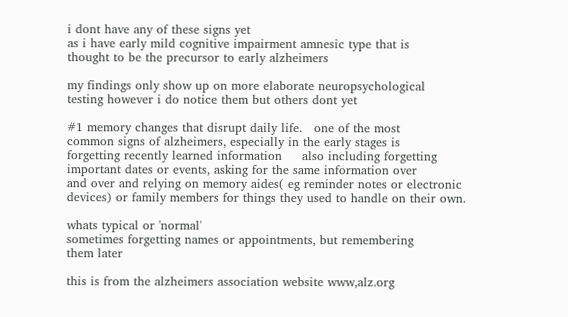i dont have any of these signs yet
as i have early mild cognitive impairment amnesic type that is
thought to be the precursor to early alzheimers

my findings only show up on more elaborate neuropsychological
testing however i do notice them but others dont yet

#1 memory changes that disrupt daily life.   one of the most
common signs of alzheimers, especially in the early stages is
forgetting recently learned information     also including forgetting
important dates or events, asking for the same information over
and over and relying on memory aides( eg reminder notes or electronic
devices) or family members for things they used to handle on their own.

whats typical or 'normal'
sometimes forgetting names or appointments, but remembering
them later

this is from the alzheimers association website www,alz.org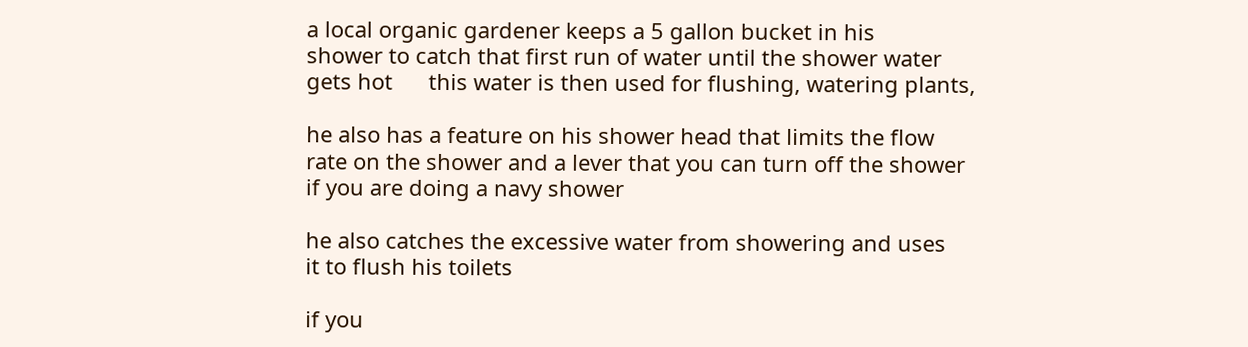a local organic gardener keeps a 5 gallon bucket in his
shower to catch that first run of water until the shower water
gets hot      this water is then used for flushing, watering plants,

he also has a feature on his shower head that limits the flow
rate on the shower and a lever that you can turn off the shower
if you are doing a navy shower

he also catches the excessive water from showering and uses
it to flush his toilets

if you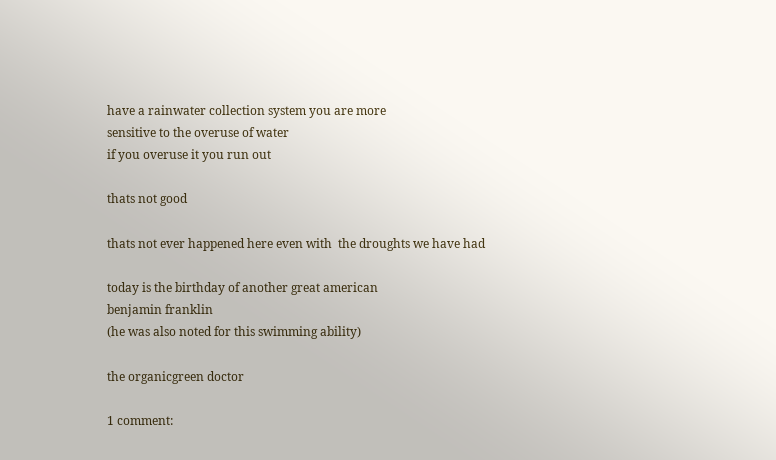have a rainwater collection system you are more
sensitive to the overuse of water
if you overuse it you run out

thats not good

thats not ever happened here even with  the droughts we have had

today is the birthday of another great american
benjamin franklin
(he was also noted for this swimming ability)

the organicgreen doctor

1 comment: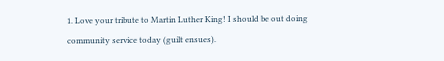1. Love your tribute to Martin Luther King! I should be out doing community service today (guilt ensues).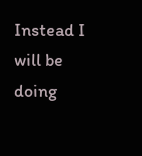Instead I will be doing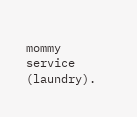mommy service (laundry).